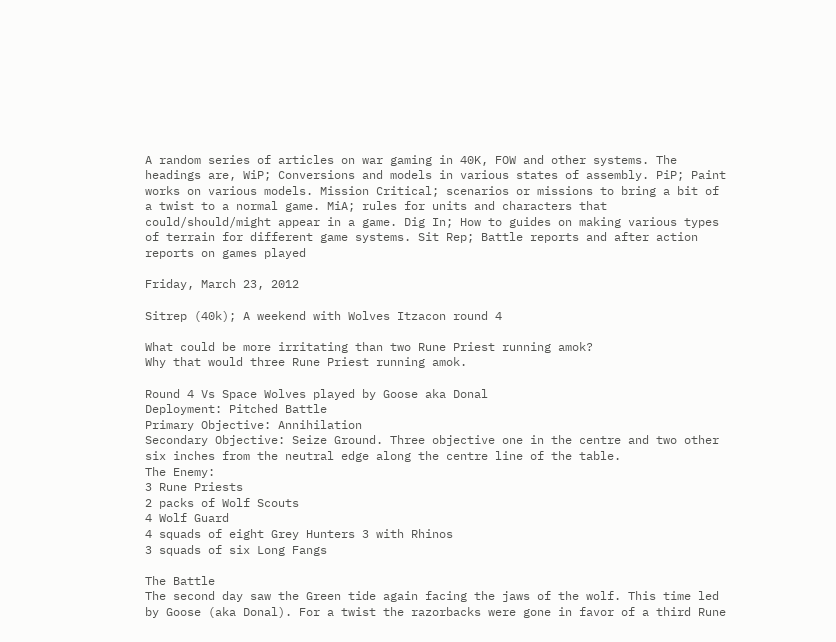A random series of articles on war gaming in 40K, FOW and other systems. The headings are, WiP; Conversions and models in various states of assembly. PiP; Paint works on various models. Mission Critical; scenarios or missions to bring a bit of a twist to a normal game. MiA; rules for units and characters that could/should/might appear in a game. Dig In; How to guides on making various types of terrain for different game systems. Sit Rep; Battle reports and after action reports on games played

Friday, March 23, 2012

Sitrep (40k); A weekend with Wolves Itzacon round 4

What could be more irritating than two Rune Priest running amok?
Why that would three Rune Priest running amok.

Round 4 Vs Space Wolves played by Goose aka Donal
Deployment: Pitched Battle
Primary Objective: Annihilation
Secondary Objective: Seize Ground. Three objective one in the centre and two other six inches from the neutral edge along the centre line of the table.
The Enemy:
3 Rune Priests
2 packs of Wolf Scouts
4 Wolf Guard
4 squads of eight Grey Hunters 3 with Rhinos
3 squads of six Long Fangs

The Battle
The second day saw the Green tide again facing the jaws of the wolf. This time led by Goose (aka Donal). For a twist the razorbacks were gone in favor of a third Rune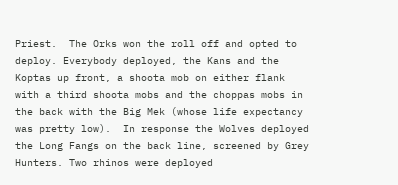Priest.  The Orks won the roll off and opted to deploy. Everybody deployed, the Kans and the Koptas up front, a shoota mob on either flank with a third shoota mobs and the choppas mobs in the back with the Big Mek (whose life expectancy was pretty low).  In response the Wolves deployed the Long Fangs on the back line, screened by Grey Hunters. Two rhinos were deployed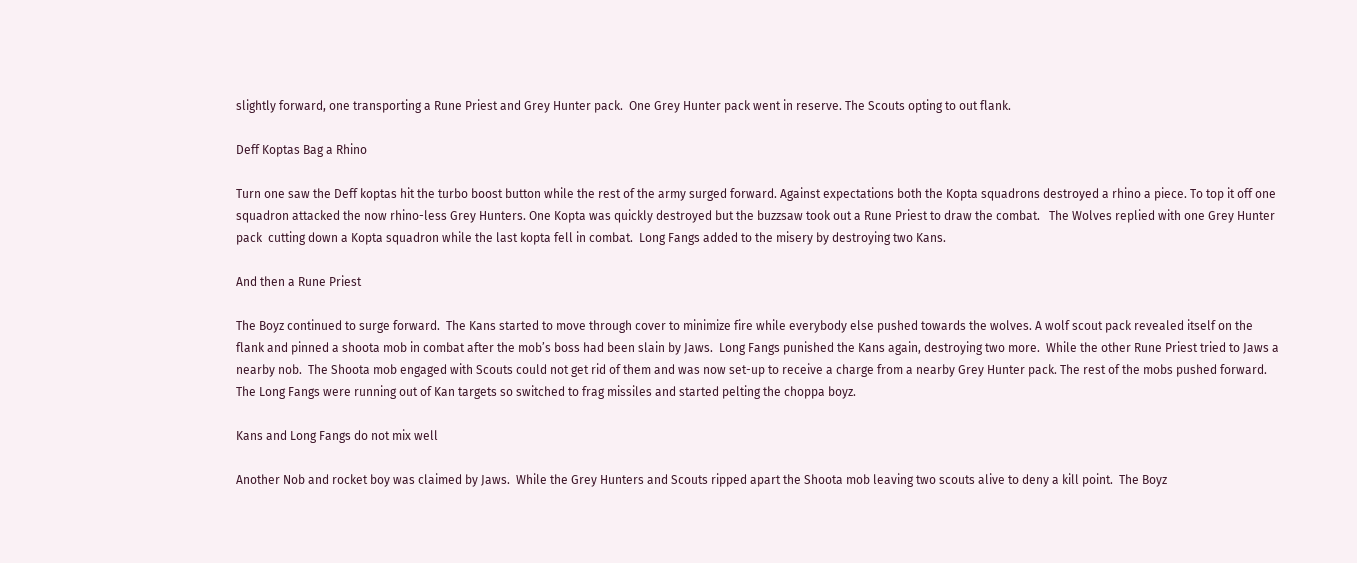slightly forward, one transporting a Rune Priest and Grey Hunter pack.  One Grey Hunter pack went in reserve. The Scouts opting to out flank.

Deff Koptas Bag a Rhino

Turn one saw the Deff koptas hit the turbo boost button while the rest of the army surged forward. Against expectations both the Kopta squadrons destroyed a rhino a piece. To top it off one squadron attacked the now rhino-less Grey Hunters. One Kopta was quickly destroyed but the buzzsaw took out a Rune Priest to draw the combat.   The Wolves replied with one Grey Hunter pack  cutting down a Kopta squadron while the last kopta fell in combat.  Long Fangs added to the misery by destroying two Kans.

And then a Rune Priest

The Boyz continued to surge forward.  The Kans started to move through cover to minimize fire while everybody else pushed towards the wolves. A wolf scout pack revealed itself on the flank and pinned a shoota mob in combat after the mob’s boss had been slain by Jaws.  Long Fangs punished the Kans again, destroying two more.  While the other Rune Priest tried to Jaws a nearby nob.  The Shoota mob engaged with Scouts could not get rid of them and was now set-up to receive a charge from a nearby Grey Hunter pack. The rest of the mobs pushed forward. The Long Fangs were running out of Kan targets so switched to frag missiles and started pelting the choppa boyz.

Kans and Long Fangs do not mix well

Another Nob and rocket boy was claimed by Jaws.  While the Grey Hunters and Scouts ripped apart the Shoota mob leaving two scouts alive to deny a kill point.  The Boyz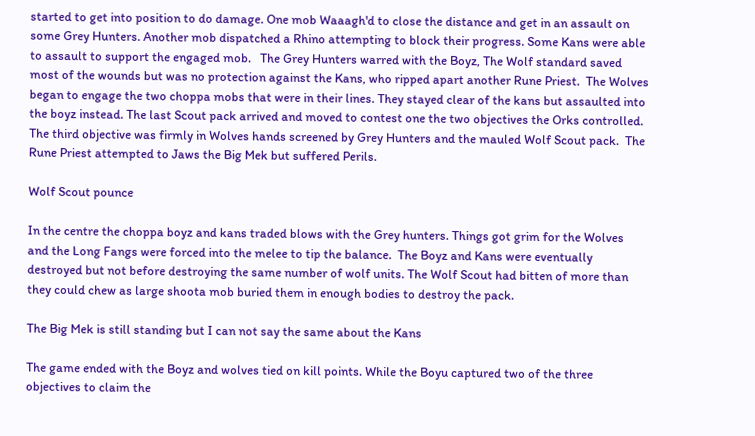started to get into position to do damage. One mob Waaagh'd to close the distance and get in an assault on some Grey Hunters. Another mob dispatched a Rhino attempting to block their progress. Some Kans were able to assault to support the engaged mob.   The Grey Hunters warred with the Boyz, The Wolf standard saved most of the wounds but was no protection against the Kans, who ripped apart another Rune Priest.  The Wolves began to engage the two choppa mobs that were in their lines. They stayed clear of the kans but assaulted into the boyz instead. The last Scout pack arrived and moved to contest one the two objectives the Orks controlled. The third objective was firmly in Wolves hands screened by Grey Hunters and the mauled Wolf Scout pack.  The Rune Priest attempted to Jaws the Big Mek but suffered Perils.

Wolf Scout pounce

In the centre the choppa boyz and kans traded blows with the Grey hunters. Things got grim for the Wolves and the Long Fangs were forced into the melee to tip the balance.  The Boyz and Kans were eventually destroyed but not before destroying the same number of wolf units. The Wolf Scout had bitten of more than they could chew as large shoota mob buried them in enough bodies to destroy the pack.

The Big Mek is still standing but I can not say the same about the Kans

The game ended with the Boyz and wolves tied on kill points. While the Boyu captured two of the three objectives to claim the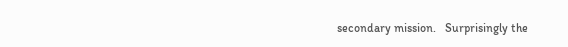secondary mission.   Surprisingly the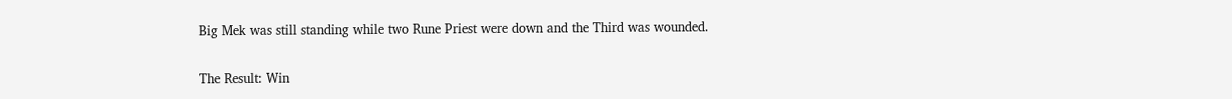Big Mek was still standing while two Rune Priest were down and the Third was wounded.

The Result: Win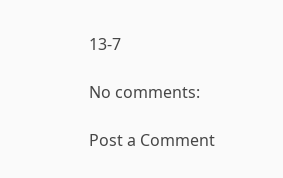13-7

No comments:

Post a Comment